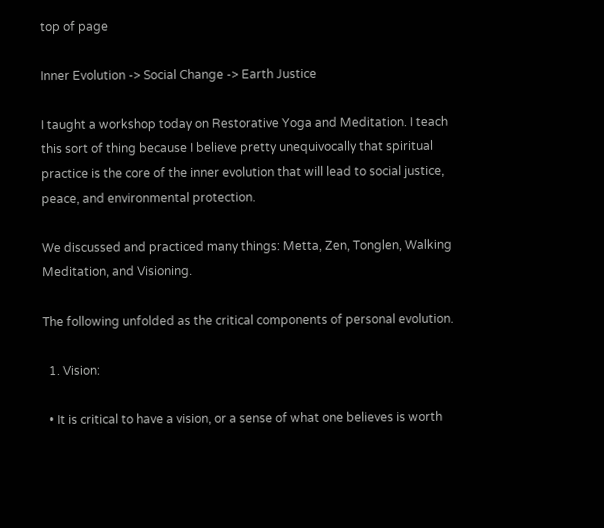top of page

Inner Evolution -> Social Change -> Earth Justice

I taught a workshop today on Restorative Yoga and Meditation. I teach this sort of thing because I believe pretty unequivocally that spiritual practice is the core of the inner evolution that will lead to social justice, peace, and environmental protection.

We discussed and practiced many things: Metta, Zen, Tonglen, Walking Meditation, and Visioning.

The following unfolded as the critical components of personal evolution.

  1. Vision:

  • It is critical to have a vision, or a sense of what one believes is worth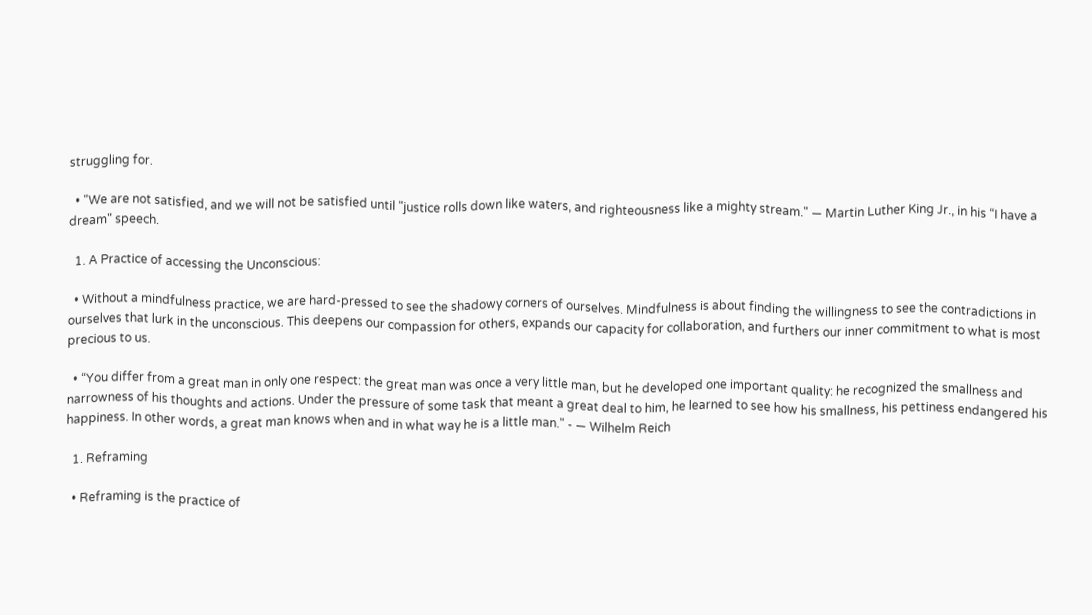struggling for.

  • "We are not satisfied, and we will not be satisfied until "justice rolls down like waters, and righteousness like a mighty stream." ― Martin Luther King Jr., in his “I have a dream" speech.

  1. A Practice of accessing the Unconscious:

  • Without a mindfulness practice, we are hard-pressed to see the shadowy corners of ourselves. Mindfulness is about finding the willingness to see the contradictions in ourselves that lurk in the unconscious. This deepens our compassion for others, expands our capacity for collaboration, and furthers our inner commitment to what is most precious to us.

  • “You differ from a great man in only one respect: the great man was once a very little man, but he developed one important quality: he recognized the smallness and narrowness of his thoughts and actions. Under the pressure of some task that meant a great deal to him, he learned to see how his smallness, his pettiness endangered his happiness. In other words, a great man knows when and in what way he is a little man." - ― Wilhelm Reich

  1. Reframing

  • Reframing is the practice of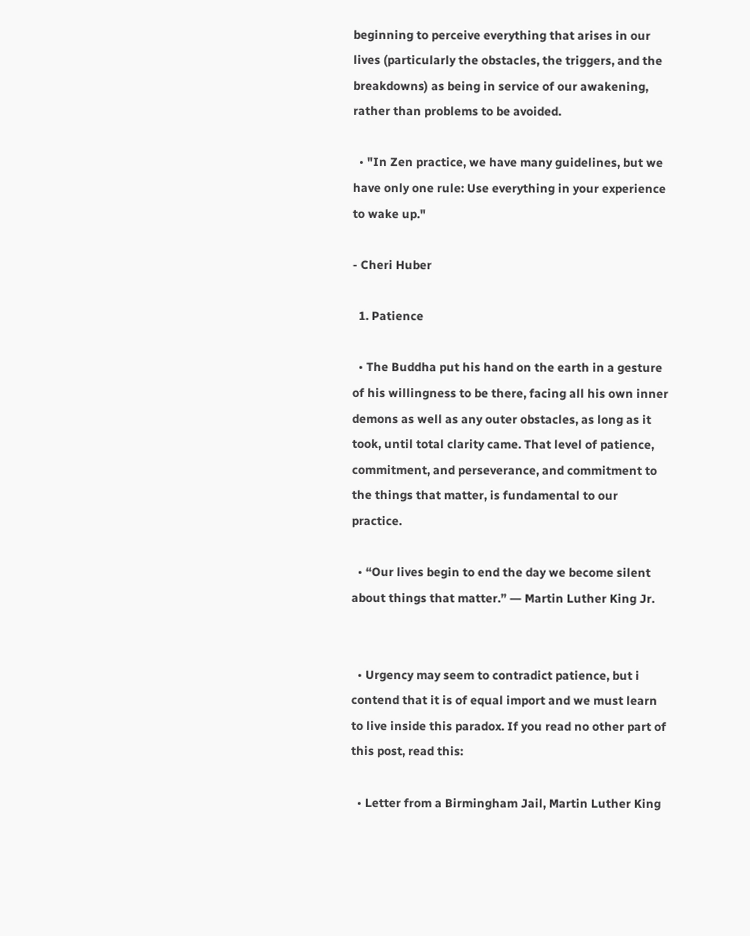beginning to perceive everything that arises in our lives (particularly the obstacles, the triggers, and the breakdowns) as being in service of our awakening, rather than problems to be avoided.

  • "In Zen practice, we have many guidelines, but we have only one rule: Use everything in your experience to wake up."

- Cheri Huber

  1. Patience

  • The Buddha put his hand on the earth in a gesture of his willingness to be there, facing all his own inner demons as well as any outer obstacles, as long as it took, until total clarity came. That level of patience, commitment, and perseverance, and commitment to the things that matter, is fundamental to our practice.

  • “Our lives begin to end the day we become silent about things that matter.” ― Martin Luther King Jr.


  • Urgency may seem to contradict patience, but i contend that it is of equal import and we must learn to live inside this paradox. If you read no other part of this post, read this:

  • Letter from a Birmingham Jail, Martin Luther King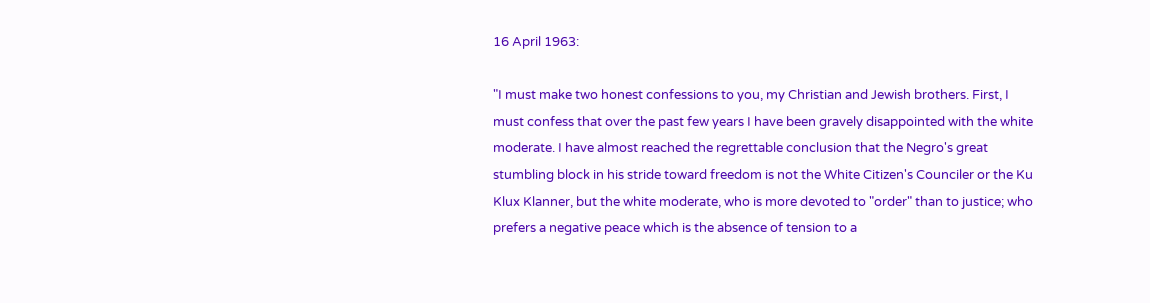16 April 1963:

"I must make two honest confessions to you, my Christian and Jewish brothers. First, I must confess that over the past few years I have been gravely disappointed with the white moderate. I have almost reached the regrettable conclusion that the Negro's great stumbling block in his stride toward freedom is not the White Citizen's Counciler or the Ku Klux Klanner, but the white moderate, who is more devoted to "order" than to justice; who prefers a negative peace which is the absence of tension to a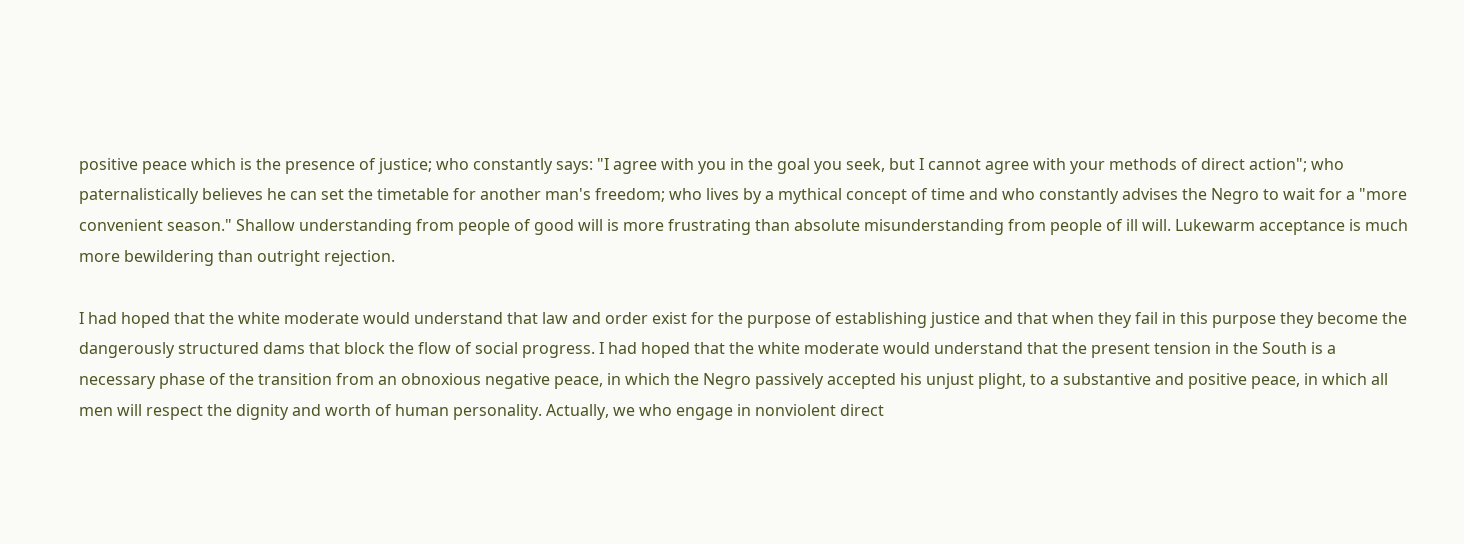positive peace which is the presence of justice; who constantly says: "I agree with you in the goal you seek, but I cannot agree with your methods of direct action"; who paternalistically believes he can set the timetable for another man's freedom; who lives by a mythical concept of time and who constantly advises the Negro to wait for a "more convenient season." Shallow understanding from people of good will is more frustrating than absolute misunderstanding from people of ill will. Lukewarm acceptance is much more bewildering than outright rejection.

I had hoped that the white moderate would understand that law and order exist for the purpose of establishing justice and that when they fail in this purpose they become the dangerously structured dams that block the flow of social progress. I had hoped that the white moderate would understand that the present tension in the South is a necessary phase of the transition from an obnoxious negative peace, in which the Negro passively accepted his unjust plight, to a substantive and positive peace, in which all men will respect the dignity and worth of human personality. Actually, we who engage in nonviolent direct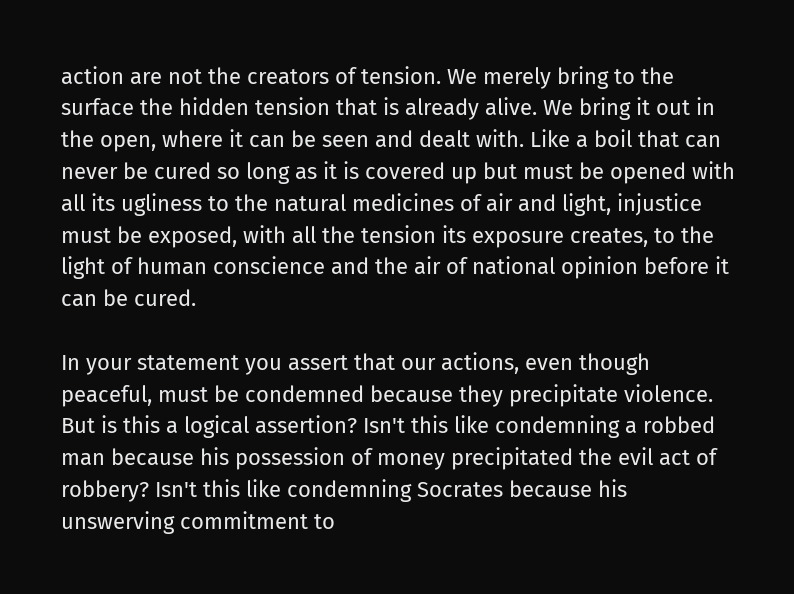action are not the creators of tension. We merely bring to the surface the hidden tension that is already alive. We bring it out in the open, where it can be seen and dealt with. Like a boil that can never be cured so long as it is covered up but must be opened with all its ugliness to the natural medicines of air and light, injustice must be exposed, with all the tension its exposure creates, to the light of human conscience and the air of national opinion before it can be cured.

In your statement you assert that our actions, even though peaceful, must be condemned because they precipitate violence. But is this a logical assertion? Isn't this like condemning a robbed man because his possession of money precipitated the evil act of robbery? Isn't this like condemning Socrates because his unswerving commitment to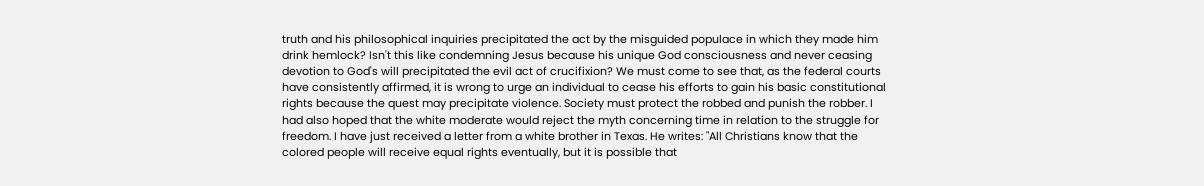truth and his philosophical inquiries precipitated the act by the misguided populace in which they made him drink hemlock? Isn't this like condemning Jesus because his unique God consciousness and never ceasing devotion to God's will precipitated the evil act of crucifixion? We must come to see that, as the federal courts have consistently affirmed, it is wrong to urge an individual to cease his efforts to gain his basic constitutional rights because the quest may precipitate violence. Society must protect the robbed and punish the robber. I had also hoped that the white moderate would reject the myth concerning time in relation to the struggle for freedom. I have just received a letter from a white brother in Texas. He writes: "All Christians know that the colored people will receive equal rights eventually, but it is possible that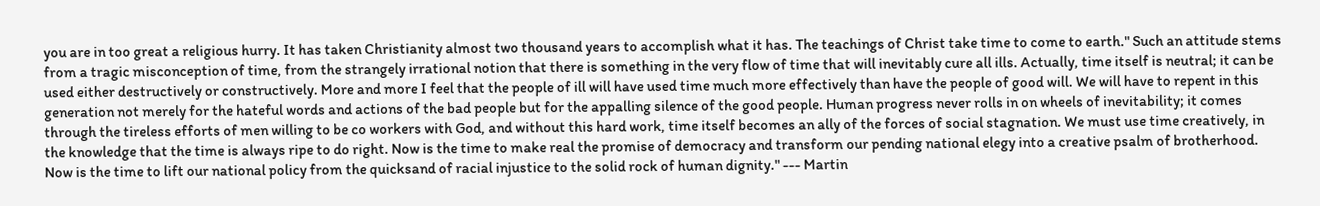you are in too great a religious hurry. It has taken Christianity almost two thousand years to accomplish what it has. The teachings of Christ take time to come to earth." Such an attitude stems from a tragic misconception of time, from the strangely irrational notion that there is something in the very flow of time that will inevitably cure all ills. Actually, time itself is neutral; it can be used either destructively or constructively. More and more I feel that the people of ill will have used time much more effectively than have the people of good will. We will have to repent in this generation not merely for the hateful words and actions of the bad people but for the appalling silence of the good people. Human progress never rolls in on wheels of inevitability; it comes through the tireless efforts of men willing to be co workers with God, and without this hard work, time itself becomes an ally of the forces of social stagnation. We must use time creatively, in the knowledge that the time is always ripe to do right. Now is the time to make real the promise of democracy and transform our pending national elegy into a creative psalm of brotherhood. Now is the time to lift our national policy from the quicksand of racial injustice to the solid rock of human dignity." --- Martin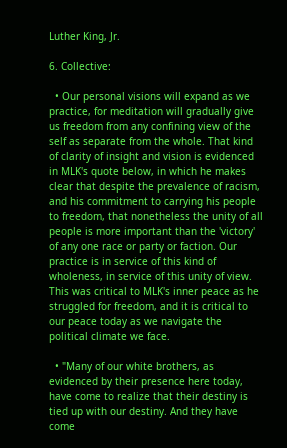Luther King, Jr.

6. Collective:

  • Our personal visions will expand as we practice, for meditation will gradually give us freedom from any confining view of the self as separate from the whole. That kind of clarity of insight and vision is evidenced in MLK's quote below, in which he makes clear that despite the prevalence of racism, and his commitment to carrying his people to freedom, that nonetheless the unity of all people is more important than the 'victory' of any one race or party or faction. Our practice is in service of this kind of wholeness, in service of this unity of view. This was critical to MLK's inner peace as he struggled for freedom, and it is critical to our peace today as we navigate the political climate we face.

  • "Many of our white brothers, as evidenced by their presence here today, have come to realize that their destiny is tied up with our destiny. And they have come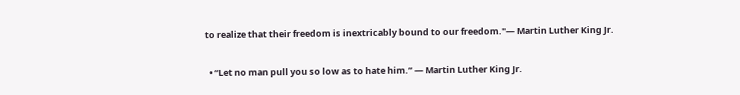to realize that their freedom is inextricably bound to our freedom."― Martin Luther King Jr.

  • “Let no man pull you so low as to hate him.” ― Martin Luther King Jr.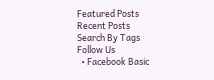Featured Posts
Recent Posts
Search By Tags
Follow Us
  • Facebook Basic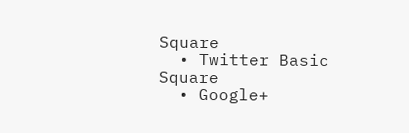Square
  • Twitter Basic Square
  • Google+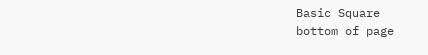Basic Square
bottom of page